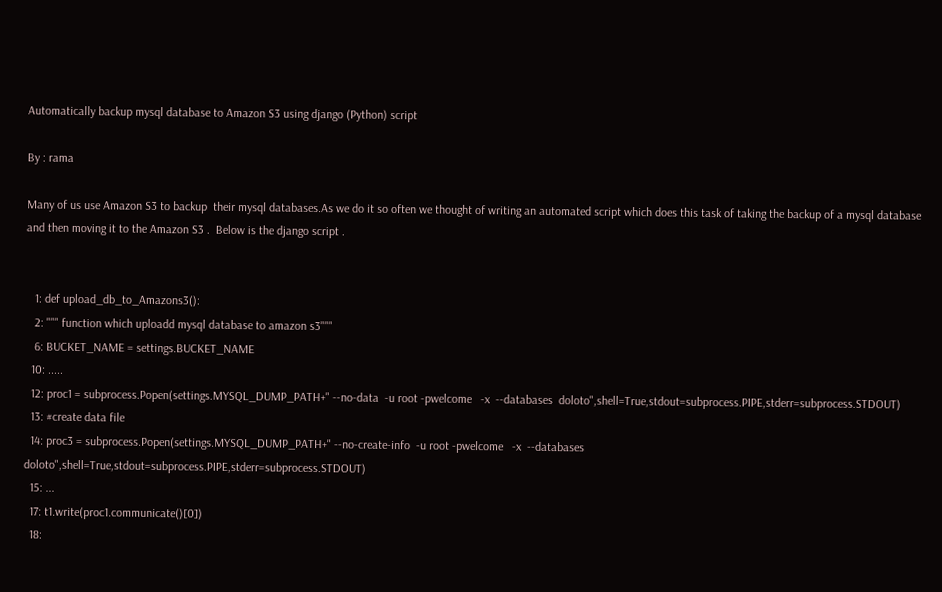Automatically backup mysql database to Amazon S3 using django (Python) script

By : rama

Many of us use Amazon S3 to backup  their mysql databases.As we do it so often we thought of writing an automated script which does this task of taking the backup of a mysql database and then moving it to the Amazon S3 .  Below is the django script .


   1: def upload_db_to_Amazons3():
   2: """ function which uploadd mysql database to amazon s3"""
   6: BUCKET_NAME = settings.BUCKET_NAME
  10: .....
  12: proc1 = subprocess.Popen(settings.MYSQL_DUMP_PATH+" --no-data  -u root -pwelcome   -x  --databases  doloto",shell=True,stdout=subprocess.PIPE,stderr=subprocess.STDOUT)
  13: #create data file
  14: proc3 = subprocess.Popen(settings.MYSQL_DUMP_PATH+" --no-create-info  -u root -pwelcome   -x  --databases  doloto",shell=True,stdout=subprocess.PIPE,stderr=subprocess.STDOUT)
  15: ...
  17: t1.write(proc1.communicate()[0])
  18: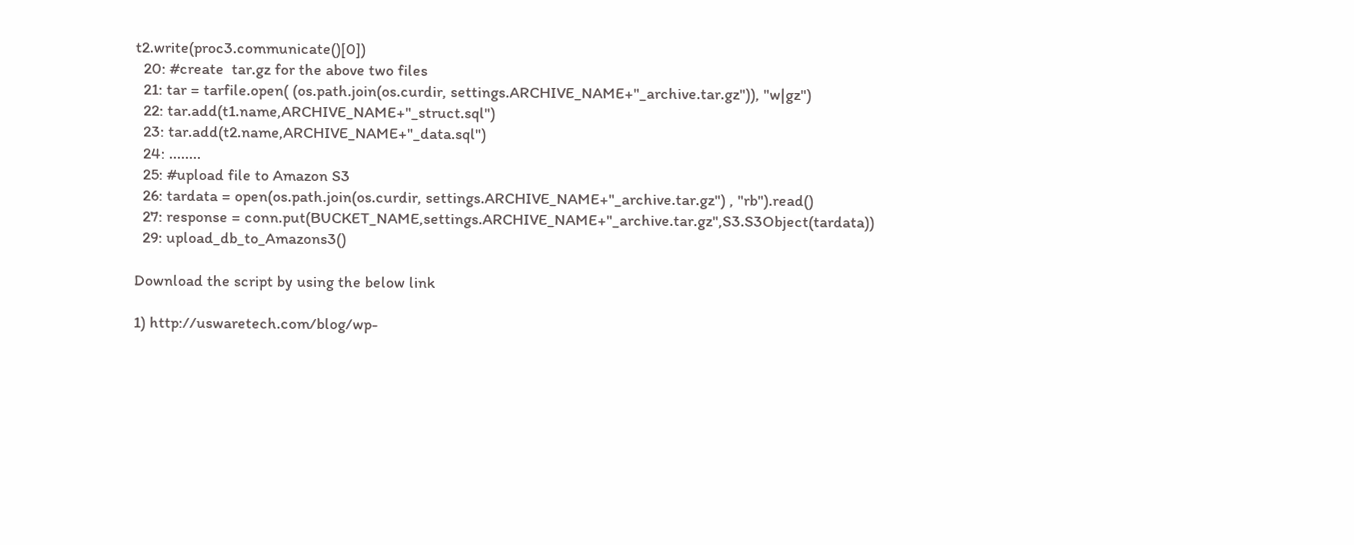t2.write(proc3.communicate()[0])
  20: #create  tar.gz for the above two files
  21: tar = tarfile.open( (os.path.join(os.curdir, settings.ARCHIVE_NAME+"_archive.tar.gz")), "w|gz")
  22: tar.add(t1.name,ARCHIVE_NAME+"_struct.sql")
  23: tar.add(t2.name,ARCHIVE_NAME+"_data.sql")
  24: ........
  25: #upload file to Amazon S3
  26: tardata = open(os.path.join(os.curdir, settings.ARCHIVE_NAME+"_archive.tar.gz") , "rb").read()
  27: response = conn.put(BUCKET_NAME,settings.ARCHIVE_NAME+"_archive.tar.gz",S3.S3Object(tardata))
  29: upload_db_to_Amazons3()

Download the script by using the below link

1) http://uswaretech.com/blog/wp-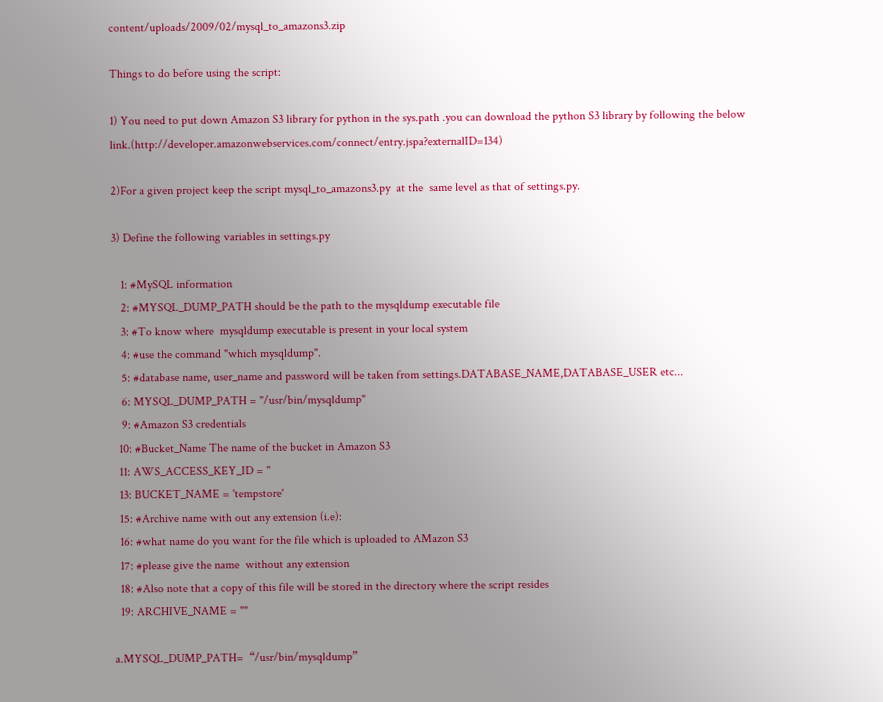content/uploads/2009/02/mysql_to_amazons3.zip

Things to do before using the script:

1) You need to put down Amazon S3 library for python in the sys.path .you can download the python S3 library by following the below link.(http://developer.amazonwebservices.com/connect/entry.jspa?externalID=134)

2)For a given project keep the script mysql_to_amazons3.py  at the  same level as that of settings.py.

3) Define the following variables in settings.py

   1: #MySQL information
   2: #MYSQL_DUMP_PATH should be the path to the mysqldump executable file
   3: #To know where  mysqldump executable is present in your local system
   4: #use the command "which mysqldump".
   5: #database name, user_name and password will be taken from settings.DATABASE_NAME,DATABASE_USER etc...
   6: MYSQL_DUMP_PATH = "/usr/bin/mysqldump"
   9: #Amazon S3 credentials
  10: #Bucket_Name The name of the bucket in Amazon S3
  11: AWS_ACCESS_KEY_ID = ''
  13: BUCKET_NAME = 'tempstore'
  15: #Archive name with out any extension (i.e):
  16: #what name do you want for the file which is uploaded to AMazon S3
  17: #please give the name  without any extension
  18: #Also note that a copy of this file will be stored in the directory where the script resides
  19: ARCHIVE_NAME = ""

a.MYSQL_DUMP_PATH=  “/usr/bin/mysqldump”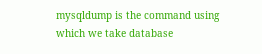mysqldump is the command using which we take database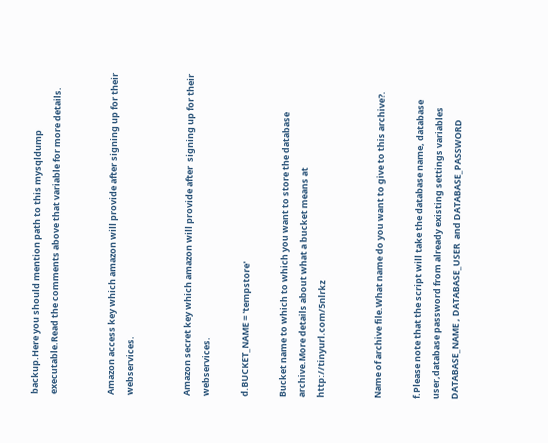backup.Here you should mention path to this mysqldump executable.Read the comments above that variable for more details.


Amazon access key which amazon will provide after signing up for their webservices.


Amazon secret key which amazon will provide after  signing up for their webservices.

d.BUCKET_NAME = 'tempstore'

Bucket name to which to which you want to store the database archive.More details about what a bucket means at http://tinyurl.com/5nlrkz


Name of archive file.What name do you want to give to this archive?.

f.Please note that the script will take the database name, database user,database password from already existing settings variables DATABASE_NAME , DATABASE_USER  and DATABASE_PASSWORD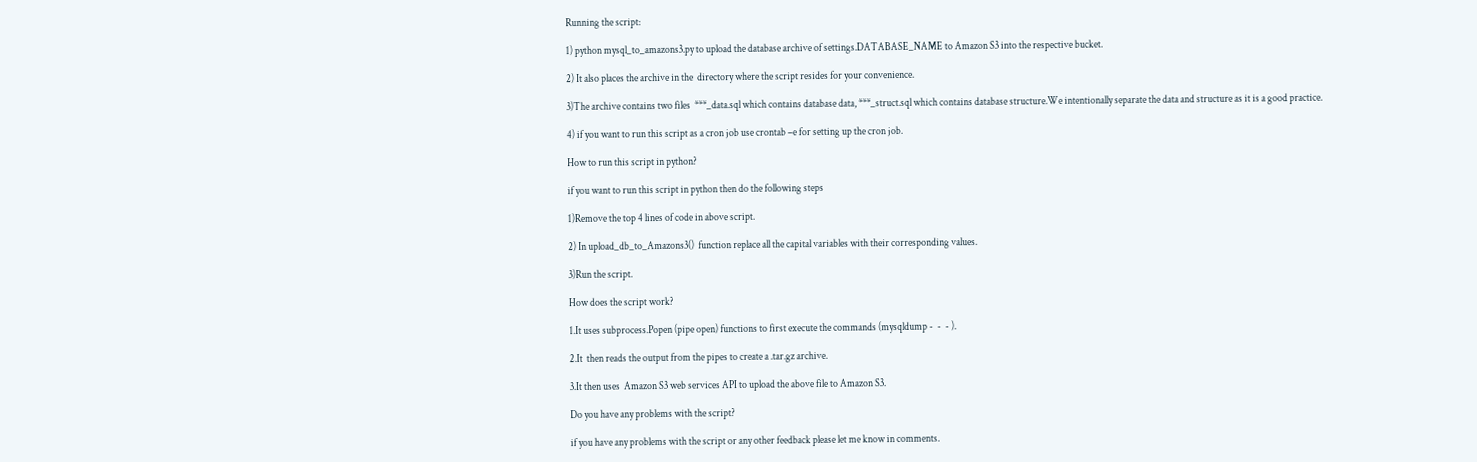Running the script:

1) python mysql_to_amazons3.py to upload the database archive of settings.DATABASE_NAME to Amazon S3 into the respective bucket.

2) It also places the archive in the  directory where the script resides for your convenience.

3)The archive contains two files  ***_data.sql which contains database data, ***_struct.sql which contains database structure.We intentionally separate the data and structure as it is a good practice.

4) if you want to run this script as a cron job use crontab –e for setting up the cron job.

How to run this script in python?

if you want to run this script in python then do the following steps

1)Remove the top 4 lines of code in above script.

2) In upload_db_to_Amazons3()  function replace all the capital variables with their corresponding values.

3)Run the script.

How does the script work?

1.It uses subprocess.Popen (pipe open) functions to first execute the commands (mysqldump -  -  - ).

2.It  then reads the output from the pipes to create a .tar.gz archive.

3.It then uses  Amazon S3 web services API to upload the above file to Amazon S3.

Do you have any problems with the script?

if you have any problems with the script or any other feedback please let me know in comments.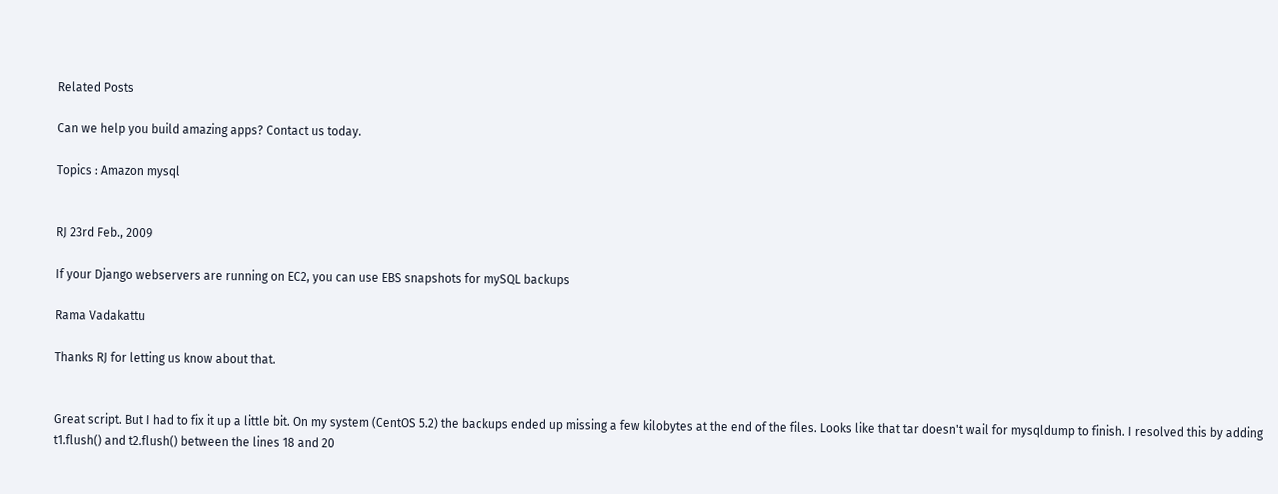Related Posts

Can we help you build amazing apps? Contact us today.

Topics : Amazon mysql


RJ 23rd Feb., 2009

If your Django webservers are running on EC2, you can use EBS snapshots for mySQL backups

Rama Vadakattu

Thanks RJ for letting us know about that.


Great script. But I had to fix it up a little bit. On my system (CentOS 5.2) the backups ended up missing a few kilobytes at the end of the files. Looks like that tar doesn't wail for mysqldump to finish. I resolved this by adding t1.flush() and t2.flush() between the lines 18 and 20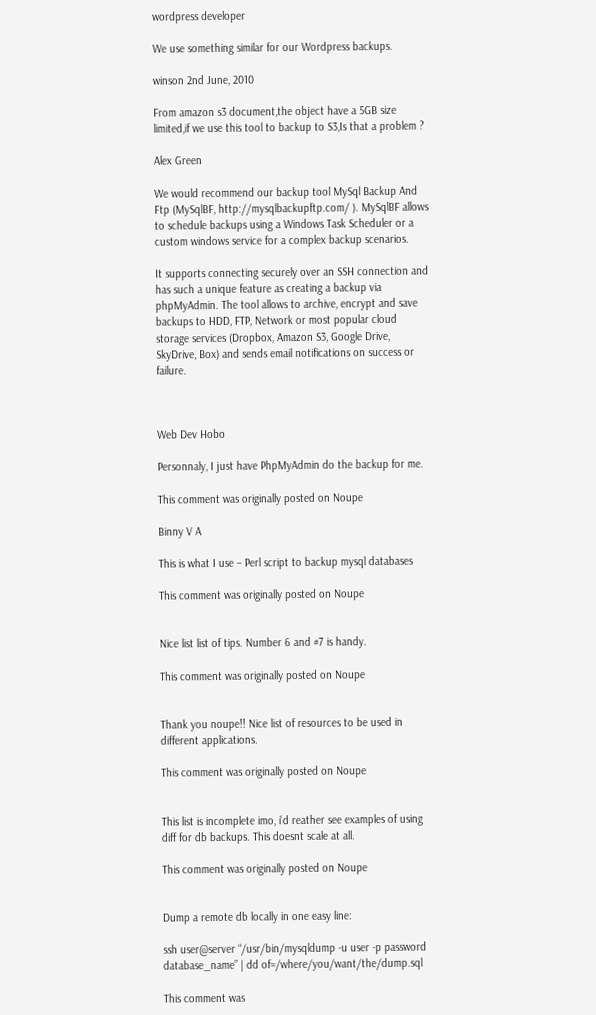wordpress developer

We use something similar for our Wordpress backups.

winson 2nd June, 2010

From amazon s3 document,the object have a 5GB size limited,if we use this tool to backup to S3,Is that a problem ?

Alex Green

We would recommend our backup tool MySql Backup And Ftp (MySqlBF, http://mysqlbackupftp.com/ ). MySqlBF allows to schedule backups using a Windows Task Scheduler or a custom windows service for a complex backup scenarios.

It supports connecting securely over an SSH connection and has such a unique feature as creating a backup via phpMyAdmin. The tool allows to archive, encrypt and save backups to HDD, FTP, Network or most popular cloud storage services (Dropbox, Amazon S3, Google Drive, SkyDrive, Box) and sends email notifications on success or failure.



Web Dev Hobo

Personnaly, I just have PhpMyAdmin do the backup for me.

This comment was originally posted on Noupe

Binny V A

This is what I use – Perl script to backup mysql databases

This comment was originally posted on Noupe


Nice list list of tips. Number 6 and #7 is handy.

This comment was originally posted on Noupe


Thank you noupe!! Nice list of resources to be used in different applications.

This comment was originally posted on Noupe


This list is incomplete imo, i’d reather see examples of using diff for db backups. This doesnt scale at all.

This comment was originally posted on Noupe


Dump a remote db locally in one easy line:

ssh user@server “/usr/bin/mysqldump -u user -p password database_name” | dd of=/where/you/want/the/dump.sql

This comment was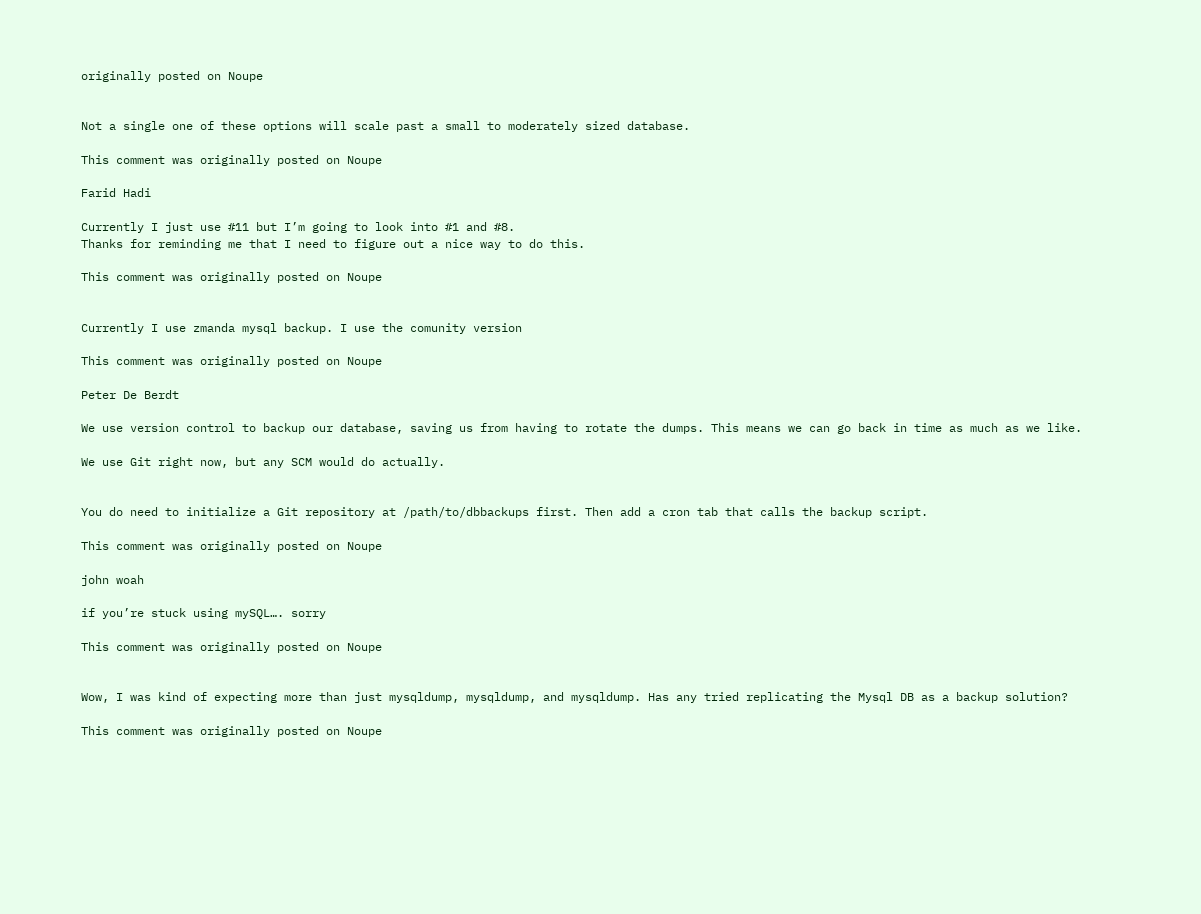originally posted on Noupe


Not a single one of these options will scale past a small to moderately sized database.

This comment was originally posted on Noupe

Farid Hadi

Currently I just use #11 but I’m going to look into #1 and #8.
Thanks for reminding me that I need to figure out a nice way to do this.

This comment was originally posted on Noupe


Currently I use zmanda mysql backup. I use the comunity version

This comment was originally posted on Noupe

Peter De Berdt

We use version control to backup our database, saving us from having to rotate the dumps. This means we can go back in time as much as we like.

We use Git right now, but any SCM would do actually.


You do need to initialize a Git repository at /path/to/dbbackups first. Then add a cron tab that calls the backup script.

This comment was originally posted on Noupe

john woah

if you’re stuck using mySQL…. sorry

This comment was originally posted on Noupe


Wow, I was kind of expecting more than just mysqldump, mysqldump, and mysqldump. Has any tried replicating the Mysql DB as a backup solution?

This comment was originally posted on Noupe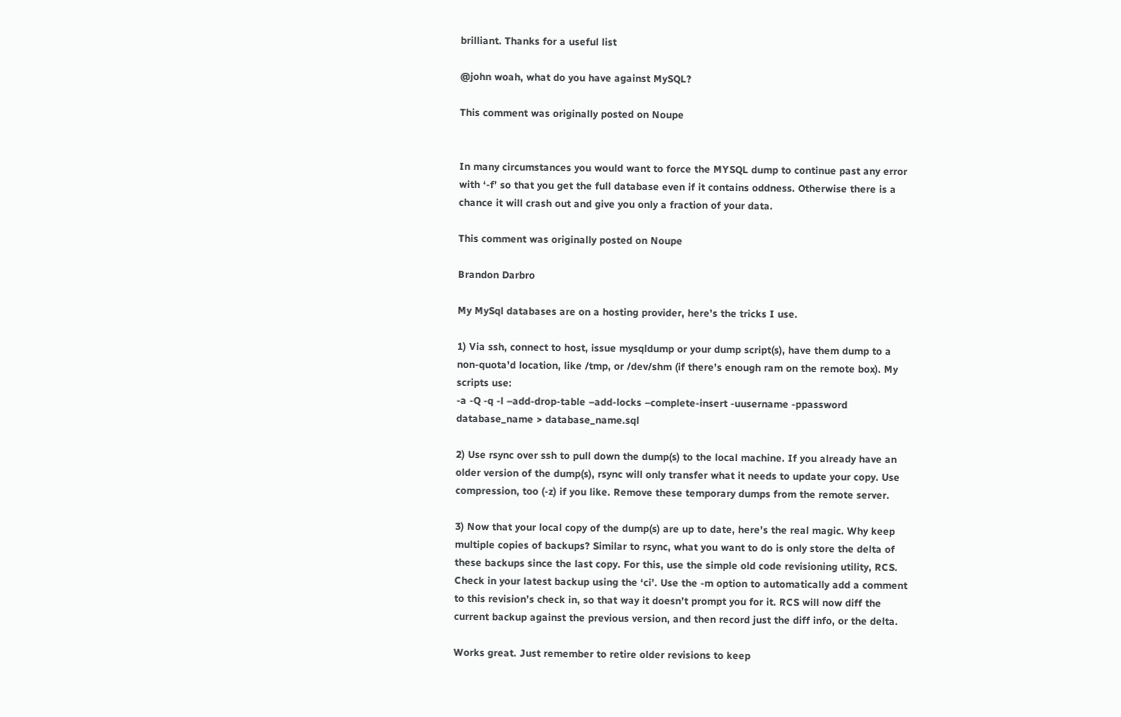brilliant. Thanks for a useful list

@john woah, what do you have against MySQL?

This comment was originally posted on Noupe


In many circumstances you would want to force the MYSQL dump to continue past any error with ‘-f’ so that you get the full database even if it contains oddness. Otherwise there is a chance it will crash out and give you only a fraction of your data.

This comment was originally posted on Noupe

Brandon Darbro

My MySql databases are on a hosting provider, here’s the tricks I use.

1) Via ssh, connect to host, issue mysqldump or your dump script(s), have them dump to a non-quota’d location, like /tmp, or /dev/shm (if there’s enough ram on the remote box). My scripts use:
-a -Q -q -l –add-drop-table –add-locks –complete-insert -uusername -ppassword database_name > database_name.sql

2) Use rsync over ssh to pull down the dump(s) to the local machine. If you already have an older version of the dump(s), rsync will only transfer what it needs to update your copy. Use compression, too (-z) if you like. Remove these temporary dumps from the remote server.

3) Now that your local copy of the dump(s) are up to date, here’s the real magic. Why keep multiple copies of backups? Similar to rsync, what you want to do is only store the delta of these backups since the last copy. For this, use the simple old code revisioning utility, RCS. Check in your latest backup using the ‘ci’. Use the -m option to automatically add a comment to this revision’s check in, so that way it doesn’t prompt you for it. RCS will now diff the current backup against the previous version, and then record just the diff info, or the delta.

Works great. Just remember to retire older revisions to keep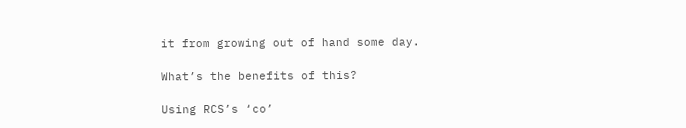it from growing out of hand some day.

What’s the benefits of this?

Using RCS’s ‘co’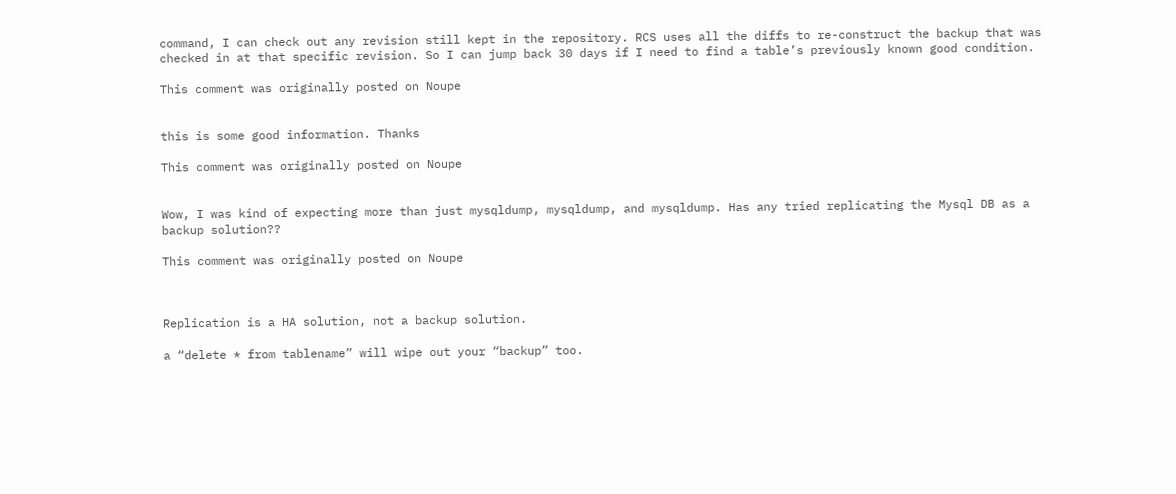command, I can check out any revision still kept in the repository. RCS uses all the diffs to re-construct the backup that was checked in at that specific revision. So I can jump back 30 days if I need to find a table’s previously known good condition.

This comment was originally posted on Noupe


this is some good information. Thanks

This comment was originally posted on Noupe


Wow, I was kind of expecting more than just mysqldump, mysqldump, and mysqldump. Has any tried replicating the Mysql DB as a backup solution??

This comment was originally posted on Noupe



Replication is a HA solution, not a backup solution.

a “delete * from tablename” will wipe out your “backup” too.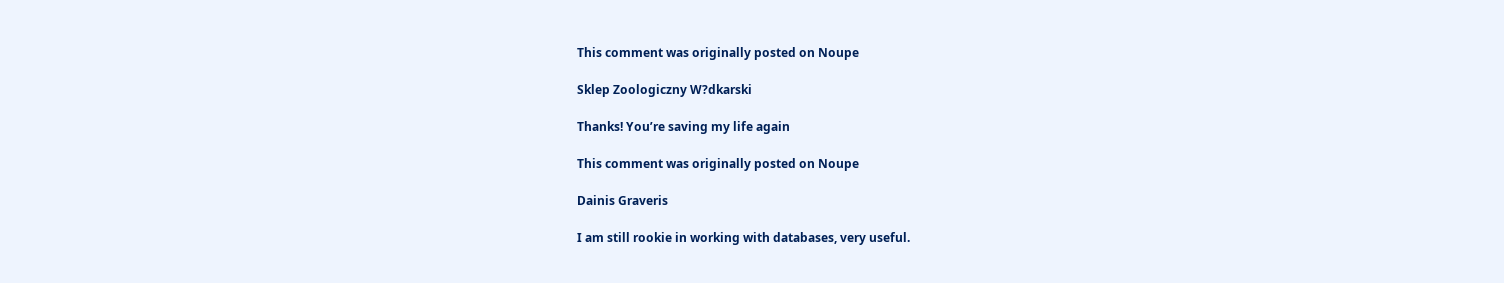This comment was originally posted on Noupe

Sklep Zoologiczny W?dkarski

Thanks! You’re saving my life again

This comment was originally posted on Noupe

Dainis Graveris

I am still rookie in working with databases, very useful.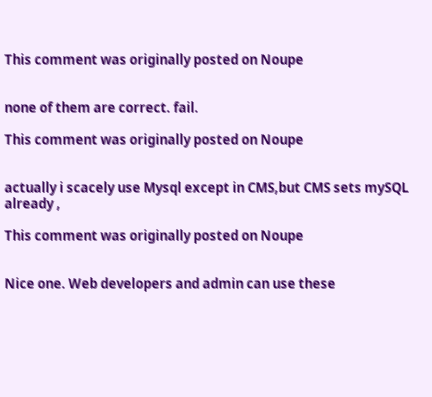This comment was originally posted on Noupe


none of them are correct. fail.

This comment was originally posted on Noupe


actually i scacely use Mysql except in CMS,but CMS sets mySQL already ,

This comment was originally posted on Noupe


Nice one. Web developers and admin can use these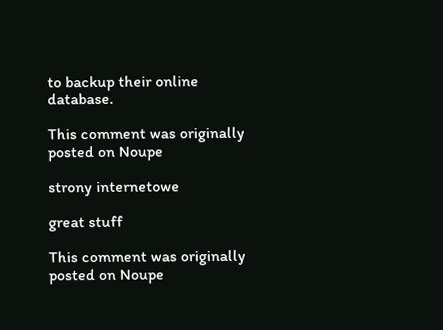to backup their online database.

This comment was originally posted on Noupe

strony internetowe

great stuff

This comment was originally posted on Noupe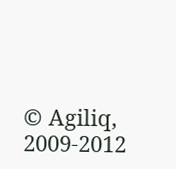© Agiliq, 2009-2012